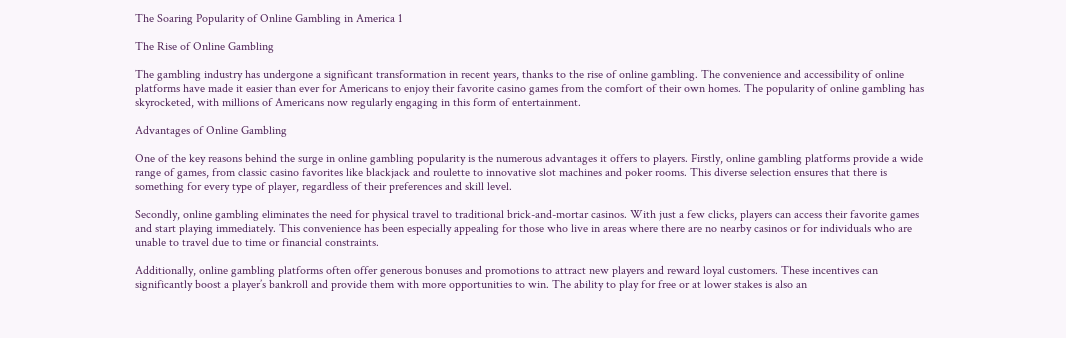The Soaring Popularity of Online Gambling in America 1

The Rise of Online Gambling

The gambling industry has undergone a significant transformation in recent years, thanks to the rise of online gambling. The convenience and accessibility of online platforms have made it easier than ever for Americans to enjoy their favorite casino games from the comfort of their own homes. The popularity of online gambling has skyrocketed, with millions of Americans now regularly engaging in this form of entertainment.

Advantages of Online Gambling

One of the key reasons behind the surge in online gambling popularity is the numerous advantages it offers to players. Firstly, online gambling platforms provide a wide range of games, from classic casino favorites like blackjack and roulette to innovative slot machines and poker rooms. This diverse selection ensures that there is something for every type of player, regardless of their preferences and skill level.

Secondly, online gambling eliminates the need for physical travel to traditional brick-and-mortar casinos. With just a few clicks, players can access their favorite games and start playing immediately. This convenience has been especially appealing for those who live in areas where there are no nearby casinos or for individuals who are unable to travel due to time or financial constraints.

Additionally, online gambling platforms often offer generous bonuses and promotions to attract new players and reward loyal customers. These incentives can significantly boost a player’s bankroll and provide them with more opportunities to win. The ability to play for free or at lower stakes is also an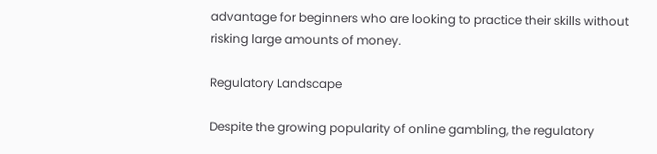advantage for beginners who are looking to practice their skills without risking large amounts of money.

Regulatory Landscape

Despite the growing popularity of online gambling, the regulatory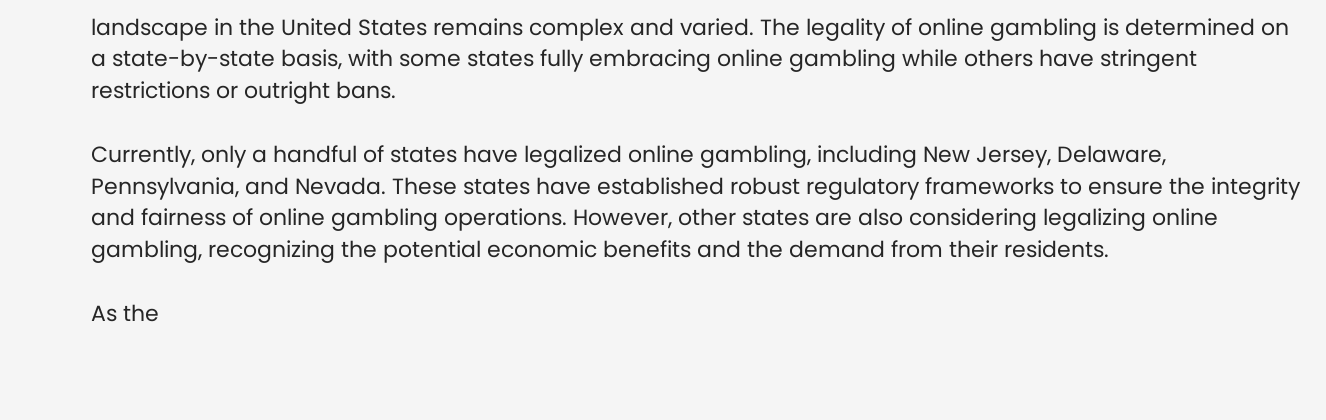landscape in the United States remains complex and varied. The legality of online gambling is determined on a state-by-state basis, with some states fully embracing online gambling while others have stringent restrictions or outright bans.

Currently, only a handful of states have legalized online gambling, including New Jersey, Delaware, Pennsylvania, and Nevada. These states have established robust regulatory frameworks to ensure the integrity and fairness of online gambling operations. However, other states are also considering legalizing online gambling, recognizing the potential economic benefits and the demand from their residents.

As the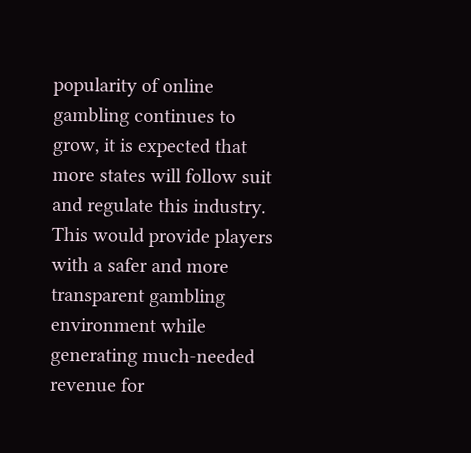popularity of online gambling continues to grow, it is expected that more states will follow suit and regulate this industry. This would provide players with a safer and more transparent gambling environment while generating much-needed revenue for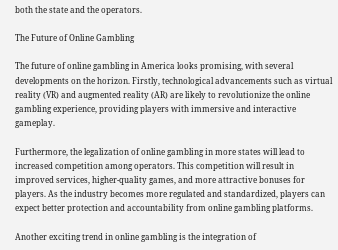both the state and the operators.

The Future of Online Gambling

The future of online gambling in America looks promising, with several developments on the horizon. Firstly, technological advancements such as virtual reality (VR) and augmented reality (AR) are likely to revolutionize the online gambling experience, providing players with immersive and interactive gameplay.

Furthermore, the legalization of online gambling in more states will lead to increased competition among operators. This competition will result in improved services, higher-quality games, and more attractive bonuses for players. As the industry becomes more regulated and standardized, players can expect better protection and accountability from online gambling platforms.

Another exciting trend in online gambling is the integration of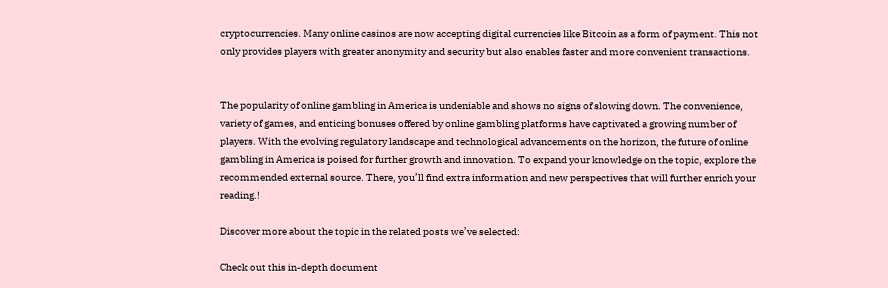cryptocurrencies. Many online casinos are now accepting digital currencies like Bitcoin as a form of payment. This not only provides players with greater anonymity and security but also enables faster and more convenient transactions.


The popularity of online gambling in America is undeniable and shows no signs of slowing down. The convenience, variety of games, and enticing bonuses offered by online gambling platforms have captivated a growing number of players. With the evolving regulatory landscape and technological advancements on the horizon, the future of online gambling in America is poised for further growth and innovation. To expand your knowledge on the topic, explore the recommended external source. There, you’ll find extra information and new perspectives that will further enrich your reading.!

Discover more about the topic in the related posts we’ve selected:

Check out this in-depth document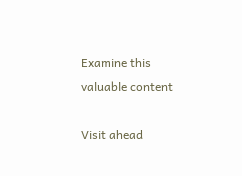Examine this valuable content

Visit ahead